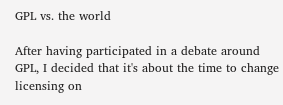GPL vs. the world

After having participated in a debate around GPL, I decided that it's about the time to change licensing on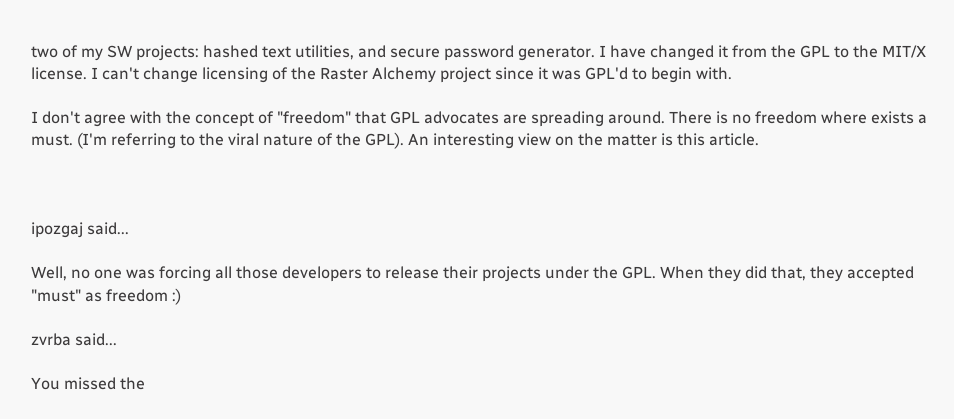two of my SW projects: hashed text utilities, and secure password generator. I have changed it from the GPL to the MIT/X license. I can't change licensing of the Raster Alchemy project since it was GPL'd to begin with.

I don't agree with the concept of "freedom" that GPL advocates are spreading around. There is no freedom where exists a must. (I'm referring to the viral nature of the GPL). An interesting view on the matter is this article.



ipozgaj said...

Well, no one was forcing all those developers to release their projects under the GPL. When they did that, they accepted "must" as freedom :)

zvrba said...

You missed the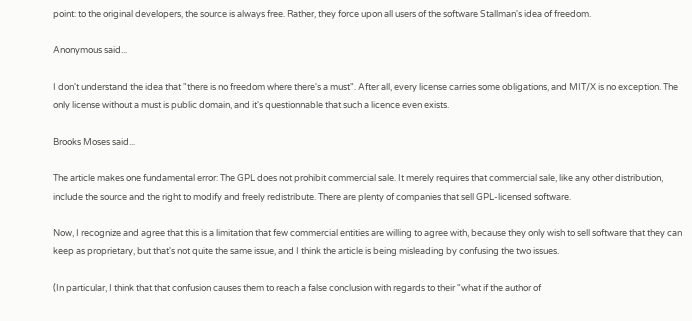point: to the original developers, the source is always free. Rather, they force upon all users of the software Stallman's idea of freedom.

Anonymous said...

I don't understand the idea that "there is no freedom where there's a must". After all, every license carries some obligations, and MIT/X is no exception. The only license without a must is public domain, and it's questionnable that such a licence even exists.

Brooks Moses said...

The article makes one fundamental error: The GPL does not prohibit commercial sale. It merely requires that commercial sale, like any other distribution, include the source and the right to modify and freely redistribute. There are plenty of companies that sell GPL-licensed software.

Now, I recognize and agree that this is a limitation that few commercial entities are willing to agree with, because they only wish to sell software that they can keep as proprietary, but that's not quite the same issue, and I think the article is being misleading by confusing the two issues.

(In particular, I think that that confusion causes them to reach a false conclusion with regards to their "what if the author of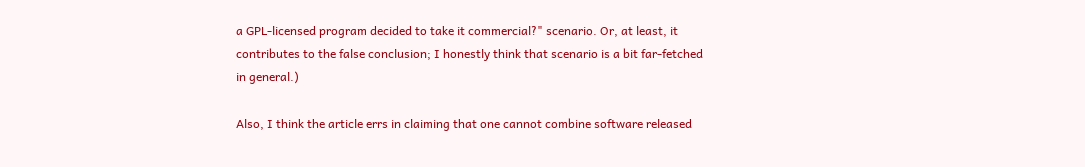a GPL-licensed program decided to take it commercial?" scenario. Or, at least, it contributes to the false conclusion; I honestly think that scenario is a bit far-fetched in general.)

Also, I think the article errs in claiming that one cannot combine software released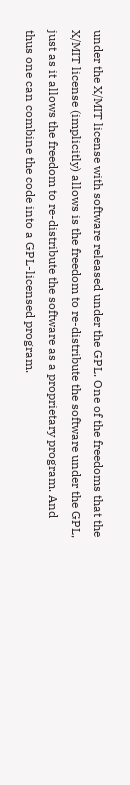under the X/MIT license with software released under the GPL. One of the freedoms that the X/MIT license (implicitly) allows is the freedom to re-distribute the software under the GPL, just as it allows the freedom to re-distribute the software as a proprietary program. And thus one can combine the code into a GPL-licensed program.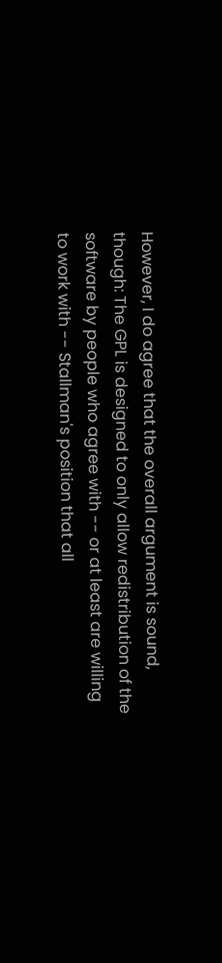However, I do agree that the overall argument is sound, though: The GPL is designed to only allow redistribution of the software by people who agree with -- or at least are willing to work with -- Stallman's position that all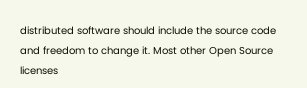distributed software should include the source code and freedom to change it. Most other Open Source licenses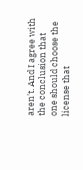aren't. And I agree with the conclusion that one should choose the license that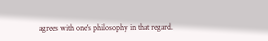agrees with one's philosophy in that regard.